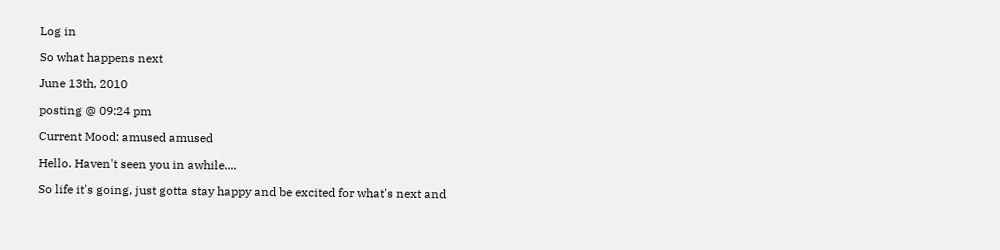Log in

So what happens next

June 13th, 2010

posting @ 09:24 pm

Current Mood: amused amused

Hello. Haven't seen you in awhile....

So life it's going, just gotta stay happy and be excited for what's next and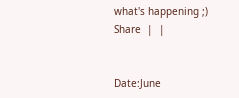what's happening ;)
Share  |  |


Date:June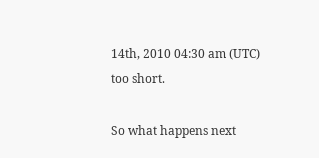14th, 2010 04:30 am (UTC)
too short.

So what happens next